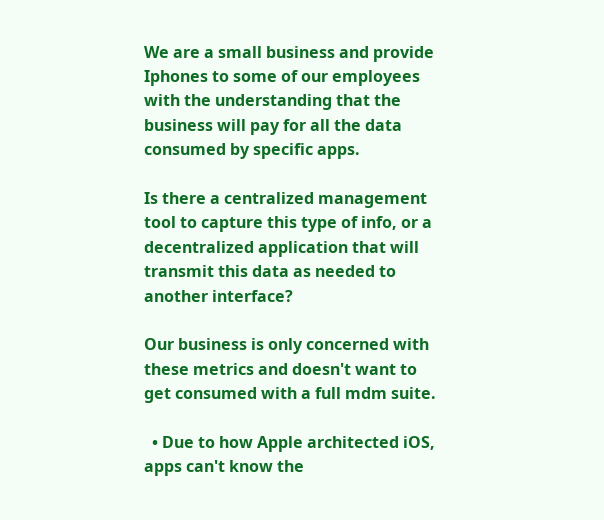We are a small business and provide Iphones to some of our employees with the understanding that the business will pay for all the data consumed by specific apps.

Is there a centralized management tool to capture this type of info, or a decentralized application that will transmit this data as needed to another interface?

Our business is only concerned with these metrics and doesn't want to get consumed with a full mdm suite.

  • Due to how Apple architected iOS, apps can't know the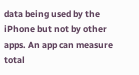data being used by the iPhone but not by other apps. An app can measure total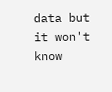data but it won't know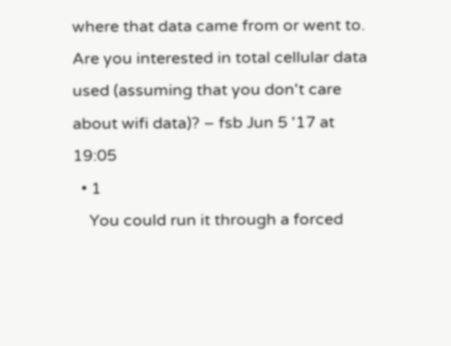where that data came from or went to. Are you interested in total cellular data used (assuming that you don't care about wifi data)? – fsb Jun 5 '17 at 19:05
  • 1
    You could run it through a forced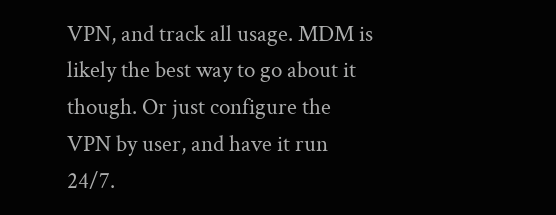VPN, and track all usage. MDM is likely the best way to go about it though. Or just configure the VPN by user, and have it run 24/7.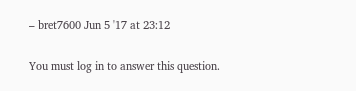– bret7600 Jun 5 '17 at 23:12

You must log in to answer this question.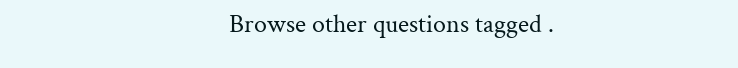Browse other questions tagged .